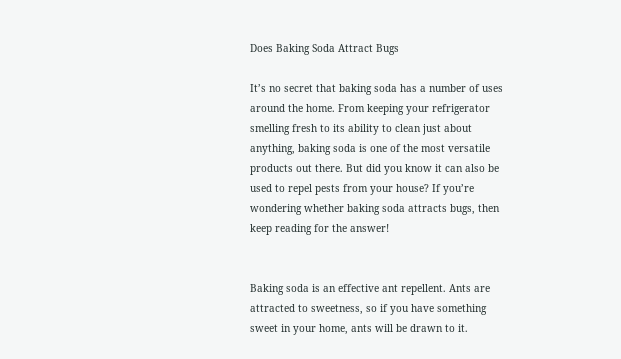Does Baking Soda Attract Bugs

It’s no secret that baking soda has a number of uses around the home. From keeping your refrigerator smelling fresh to its ability to clean just about anything, baking soda is one of the most versatile products out there. But did you know it can also be used to repel pests from your house? If you’re wondering whether baking soda attracts bugs, then keep reading for the answer!


Baking soda is an effective ant repellent. Ants are attracted to sweetness, so if you have something sweet in your home, ants will be drawn to it.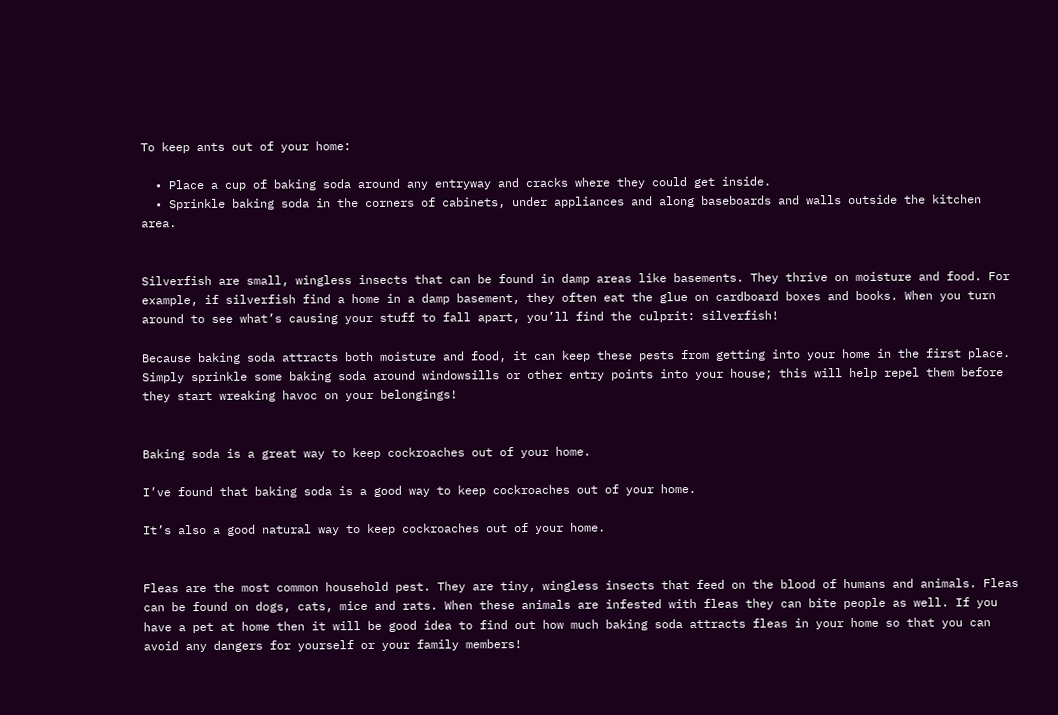To keep ants out of your home:

  • Place a cup of baking soda around any entryway and cracks where they could get inside.
  • Sprinkle baking soda in the corners of cabinets, under appliances and along baseboards and walls outside the kitchen area.


Silverfish are small, wingless insects that can be found in damp areas like basements. They thrive on moisture and food. For example, if silverfish find a home in a damp basement, they often eat the glue on cardboard boxes and books. When you turn around to see what’s causing your stuff to fall apart, you’ll find the culprit: silverfish!

Because baking soda attracts both moisture and food, it can keep these pests from getting into your home in the first place. Simply sprinkle some baking soda around windowsills or other entry points into your house; this will help repel them before they start wreaking havoc on your belongings!


Baking soda is a great way to keep cockroaches out of your home.

I’ve found that baking soda is a good way to keep cockroaches out of your home.

It’s also a good natural way to keep cockroaches out of your home.


Fleas are the most common household pest. They are tiny, wingless insects that feed on the blood of humans and animals. Fleas can be found on dogs, cats, mice and rats. When these animals are infested with fleas they can bite people as well. If you have a pet at home then it will be good idea to find out how much baking soda attracts fleas in your home so that you can avoid any dangers for yourself or your family members!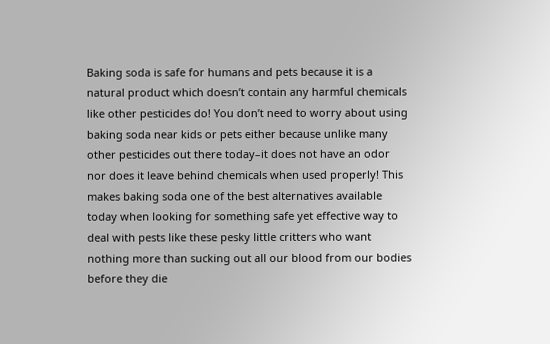Baking soda is safe for humans and pets because it is a natural product which doesn’t contain any harmful chemicals like other pesticides do! You don’t need to worry about using baking soda near kids or pets either because unlike many other pesticides out there today–it does not have an odor nor does it leave behind chemicals when used properly! This makes baking soda one of the best alternatives available today when looking for something safe yet effective way to deal with pests like these pesky little critters who want nothing more than sucking out all our blood from our bodies before they die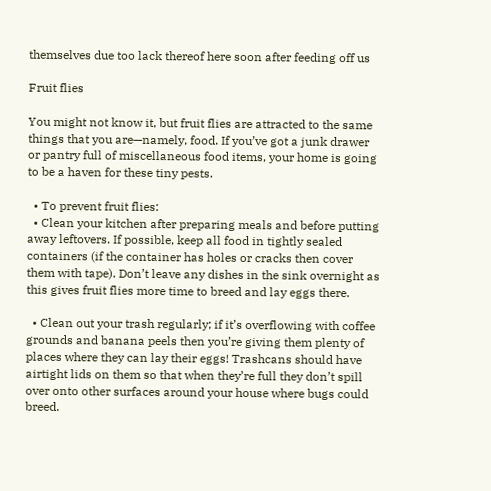themselves due too lack thereof here soon after feeding off us

Fruit flies

You might not know it, but fruit flies are attracted to the same things that you are—namely, food. If you’ve got a junk drawer or pantry full of miscellaneous food items, your home is going to be a haven for these tiny pests.

  • To prevent fruit flies:
  • Clean your kitchen after preparing meals and before putting away leftovers. If possible, keep all food in tightly sealed containers (if the container has holes or cracks then cover them with tape). Don’t leave any dishes in the sink overnight as this gives fruit flies more time to breed and lay eggs there.

  • Clean out your trash regularly; if it’s overflowing with coffee grounds and banana peels then you’re giving them plenty of places where they can lay their eggs! Trashcans should have airtight lids on them so that when they’re full they don’t spill over onto other surfaces around your house where bugs could breed.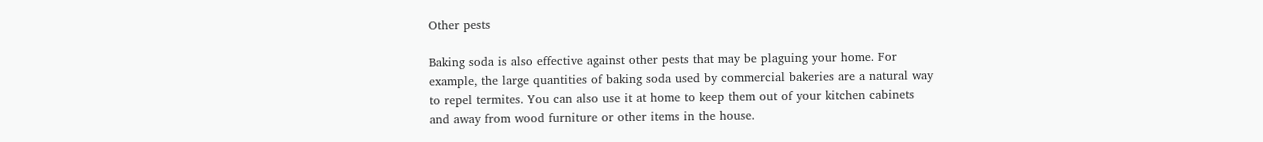Other pests

Baking soda is also effective against other pests that may be plaguing your home. For example, the large quantities of baking soda used by commercial bakeries are a natural way to repel termites. You can also use it at home to keep them out of your kitchen cabinets and away from wood furniture or other items in the house.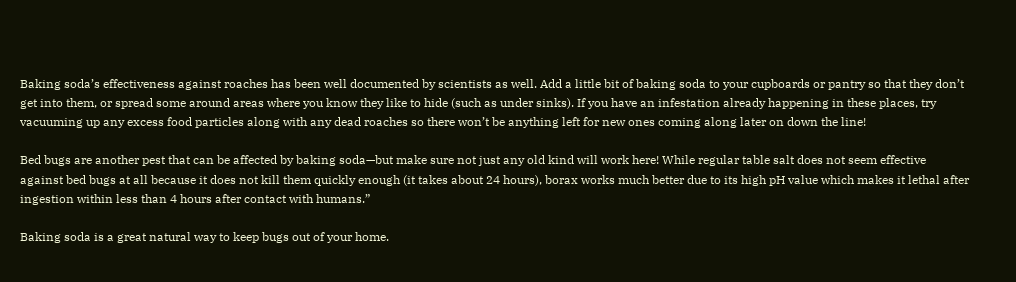Baking soda’s effectiveness against roaches has been well documented by scientists as well. Add a little bit of baking soda to your cupboards or pantry so that they don’t get into them, or spread some around areas where you know they like to hide (such as under sinks). If you have an infestation already happening in these places, try vacuuming up any excess food particles along with any dead roaches so there won’t be anything left for new ones coming along later on down the line!

Bed bugs are another pest that can be affected by baking soda—but make sure not just any old kind will work here! While regular table salt does not seem effective against bed bugs at all because it does not kill them quickly enough (it takes about 24 hours), borax works much better due to its high pH value which makes it lethal after ingestion within less than 4 hours after contact with humans.”

Baking soda is a great natural way to keep bugs out of your home.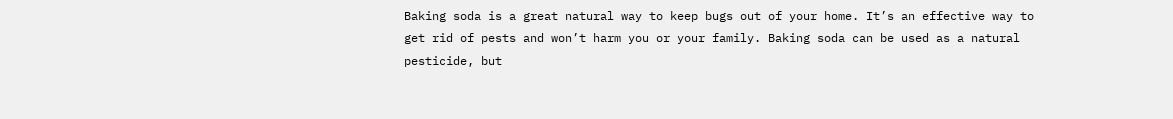Baking soda is a great natural way to keep bugs out of your home. It’s an effective way to get rid of pests and won’t harm you or your family. Baking soda can be used as a natural pesticide, but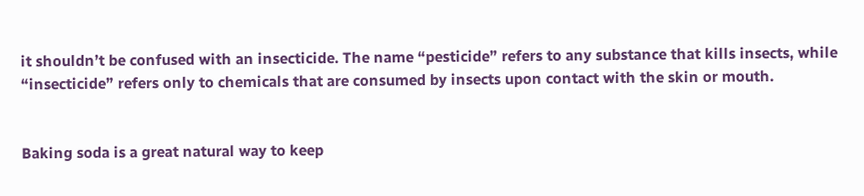it shouldn’t be confused with an insecticide. The name “pesticide” refers to any substance that kills insects, while “insecticide” refers only to chemicals that are consumed by insects upon contact with the skin or mouth.


Baking soda is a great natural way to keep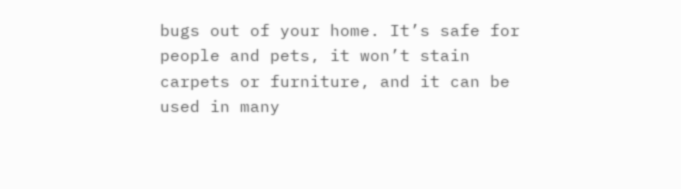bugs out of your home. It’s safe for people and pets, it won’t stain carpets or furniture, and it can be used in many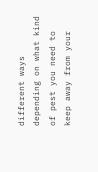different ways depending on what kind of pest you need to keep away from your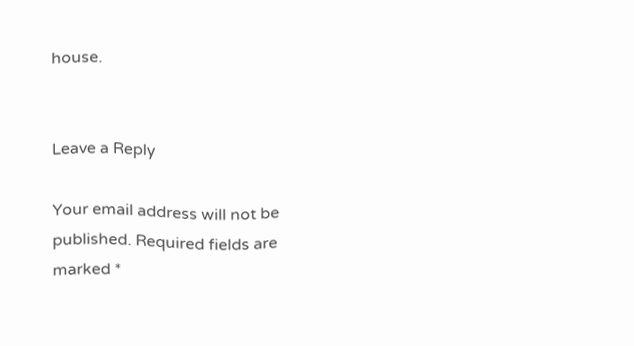house.


Leave a Reply

Your email address will not be published. Required fields are marked *